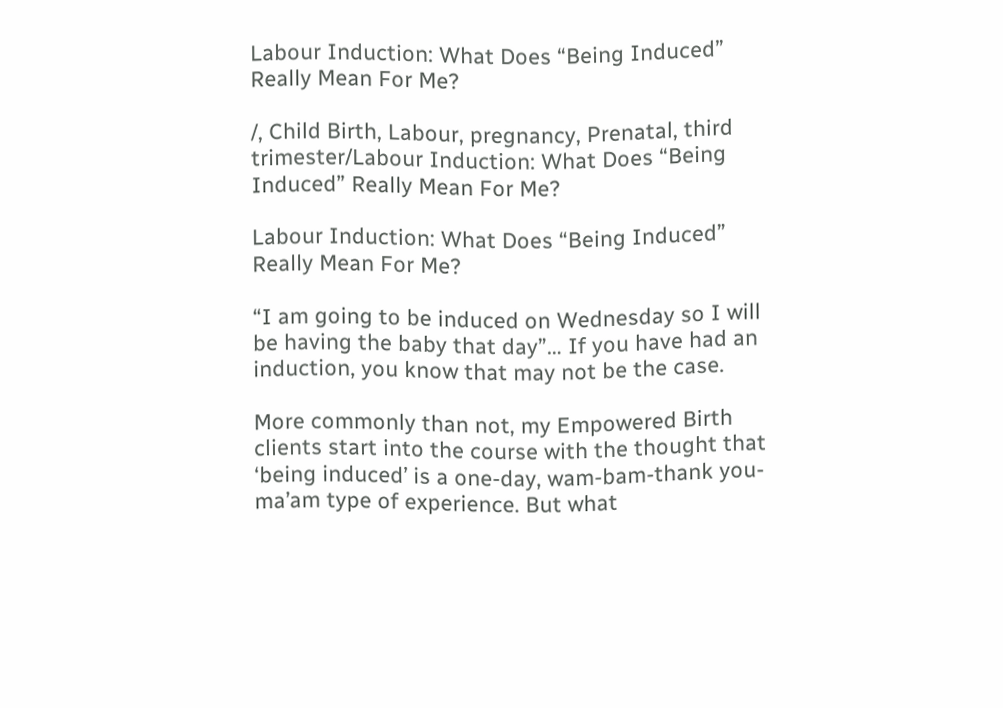Labour Induction: What Does “Being Induced” Really Mean For Me?

/, Child Birth, Labour, pregnancy, Prenatal, third trimester/Labour Induction: What Does “Being Induced” Really Mean For Me?

Labour Induction: What Does “Being Induced” Really Mean For Me?

“I am going to be induced on Wednesday so I will be having the baby that day”… If you have had an induction, you know that may not be the case.

More commonly than not, my Empowered Birth clients start into the course with the thought that ‘being induced’ is a one-day, wam-bam-thank you-ma’am type of experience. But what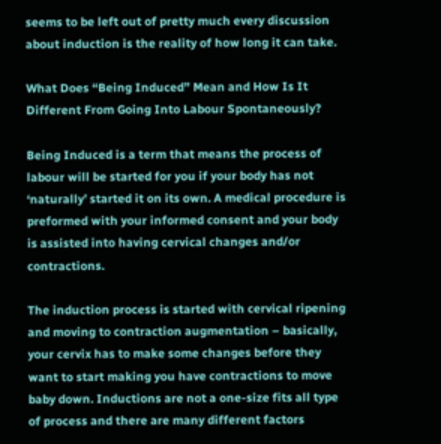seems to be left out of pretty much every discussion about induction is the reality of how long it can take.

What Does “Being Induced” Mean and How Is It Different From Going Into Labour Spontaneously?

Being Induced is a term that means the process of labour will be started for you if your body has not ‘naturally’ started it on its own. A medical procedure is preformed with your informed consent and your body is assisted into having cervical changes and/or contractions.

The induction process is started with cervical ripening and moving to contraction augmentation – basically, your cervix has to make some changes before they want to start making you have contractions to move baby down. Inductions are not a one-size fits all type of process and there are many different factors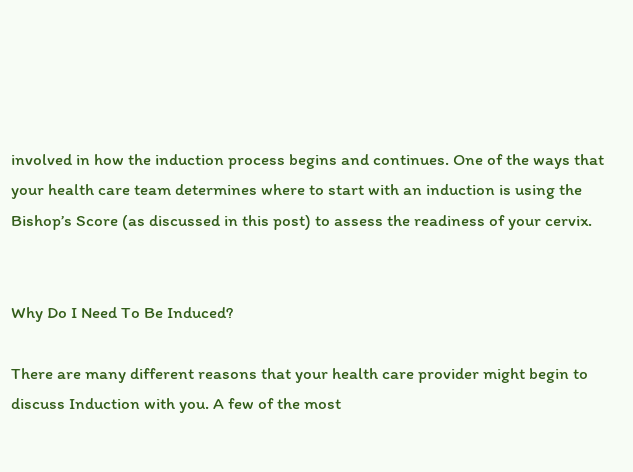involved in how the induction process begins and continues. One of the ways that your health care team determines where to start with an induction is using the Bishop’s Score (as discussed in this post) to assess the readiness of your cervix.


Why Do I Need To Be Induced?

There are many different reasons that your health care provider might begin to discuss Induction with you. A few of the most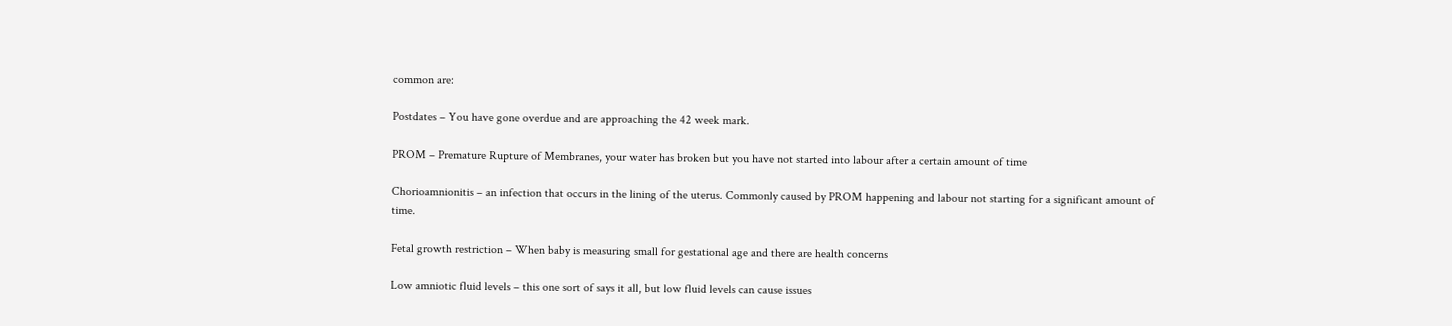common are:

Postdates – You have gone overdue and are approaching the 42 week mark.

PROM – Premature Rupture of Membranes, your water has broken but you have not started into labour after a certain amount of time

Chorioamnionitis – an infection that occurs in the lining of the uterus. Commonly caused by PROM happening and labour not starting for a significant amount of time.

Fetal growth restriction – When baby is measuring small for gestational age and there are health concerns

Low amniotic fluid levels – this one sort of says it all, but low fluid levels can cause issues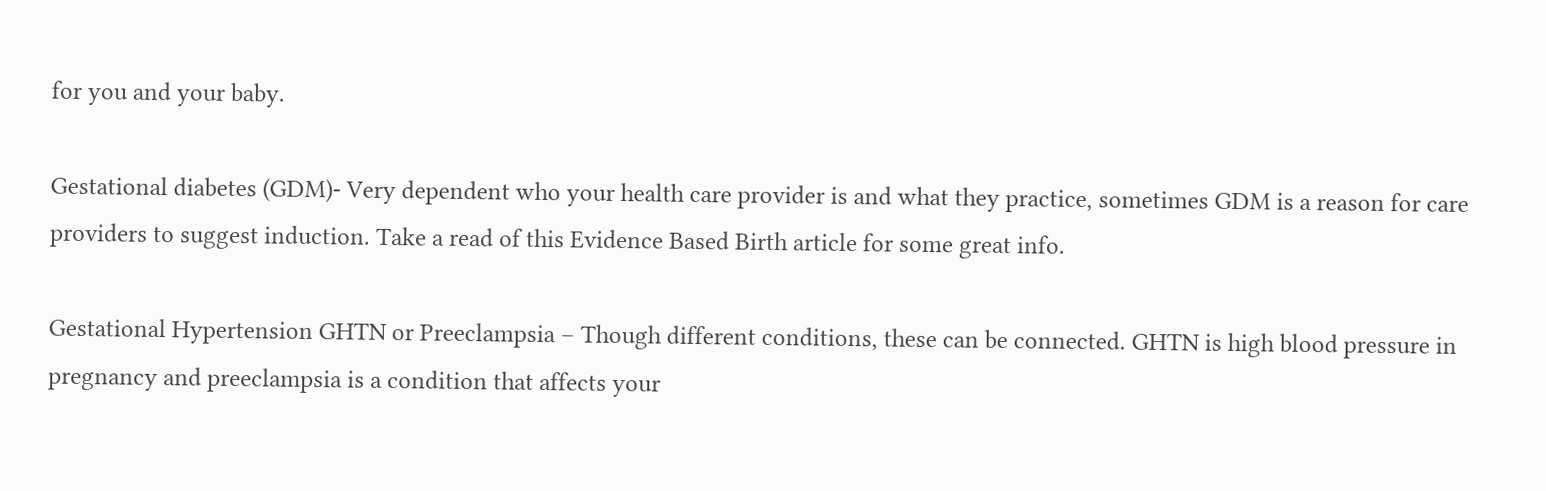for you and your baby.

Gestational diabetes (GDM)- Very dependent who your health care provider is and what they practice, sometimes GDM is a reason for care providers to suggest induction. Take a read of this Evidence Based Birth article for some great info.

Gestational Hypertension GHTN or Preeclampsia – Though different conditions, these can be connected. GHTN is high blood pressure in pregnancy and preeclampsia is a condition that affects your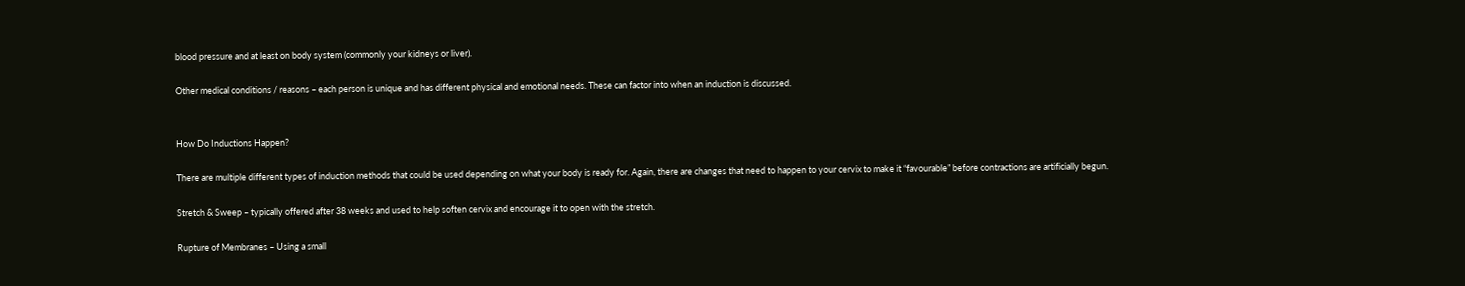blood pressure and at least on body system (commonly your kidneys or liver).

Other medical conditions / reasons – each person is unique and has different physical and emotional needs. These can factor into when an induction is discussed.


How Do Inductions Happen?

There are multiple different types of induction methods that could be used depending on what your body is ready for. Again, there are changes that need to happen to your cervix to make it “favourable” before contractions are artificially begun.

Stretch & Sweep – typically offered after 38 weeks and used to help soften cervix and encourage it to open with the stretch.

Rupture of Membranes – Using a small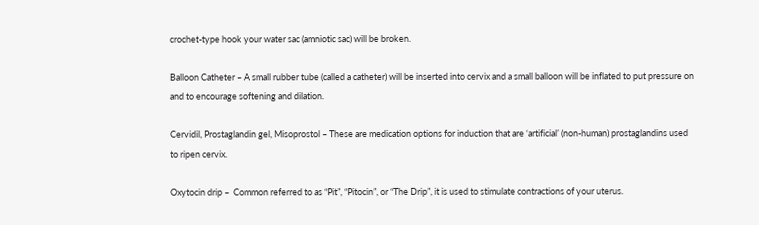crochet-type hook your water sac (amniotic sac) will be broken.

Balloon Catheter – A small rubber tube (called a catheter) will be inserted into cervix and a small balloon will be inflated to put pressure on and to encourage softening and dilation.

Cervidil, Prostaglandin gel, Misoprostol – These are medication options for induction that are ‘artificial’ (non-human) prostaglandins used to ripen cervix.

Oxytocin drip –  Common referred to as “Pit”, “Pitocin”, or “The Drip”, it is used to stimulate contractions of your uterus.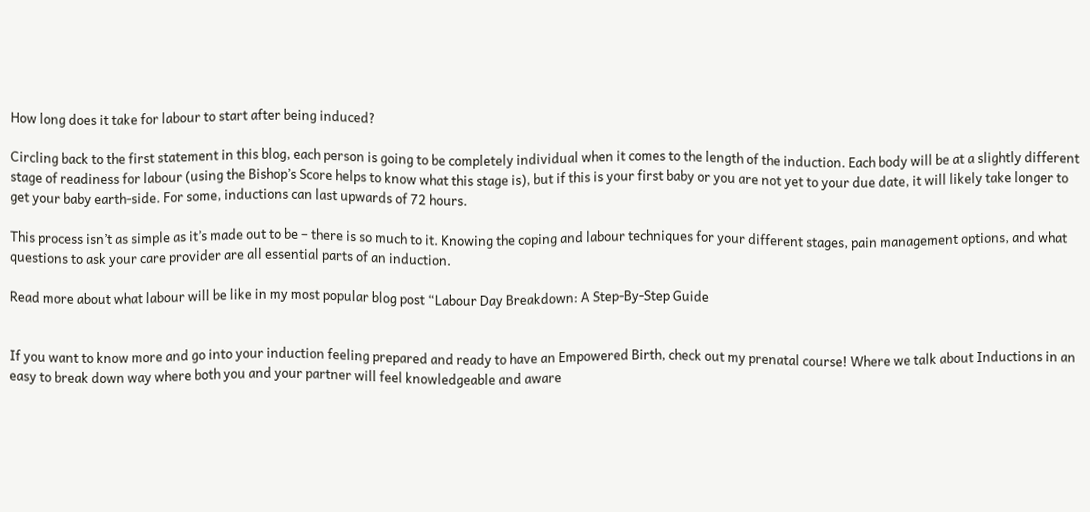How long does it take for labour to start after being induced?

Circling back to the first statement in this blog, each person is going to be completely individual when it comes to the length of the induction. Each body will be at a slightly different stage of readiness for labour (using the Bishop’s Score helps to know what this stage is), but if this is your first baby or you are not yet to your due date, it will likely take longer to get your baby earth-side. For some, inductions can last upwards of 72 hours.

This process isn’t as simple as it’s made out to be – there is so much to it. Knowing the coping and labour techniques for your different stages, pain management options, and what questions to ask your care provider are all essential parts of an induction.

Read more about what labour will be like in my most popular blog post “Labour Day Breakdown: A Step-By-Step Guide


If you want to know more and go into your induction feeling prepared and ready to have an Empowered Birth, check out my prenatal course! Where we talk about Inductions in an easy to break down way where both you and your partner will feel knowledgeable and aware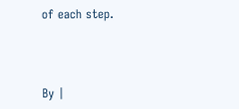of each step.



By |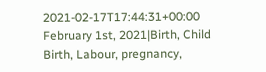2021-02-17T17:44:31+00:00 February 1st, 2021|Birth, Child Birth, Labour, pregnancy,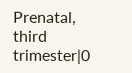Prenatal, third trimester|0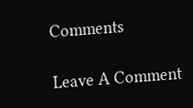Comments

Leave A Comment